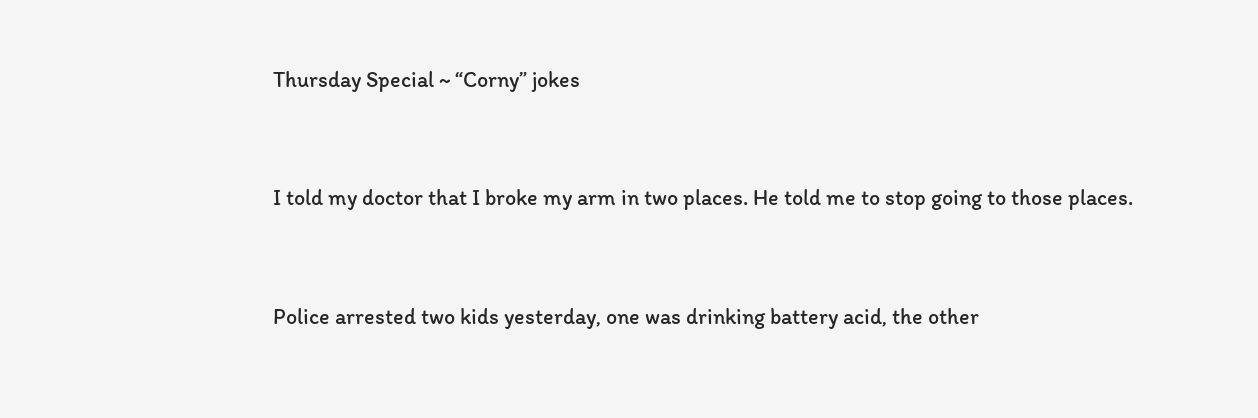Thursday Special ~ “Corny” jokes


I told my doctor that I broke my arm in two places. He told me to stop going to those places.


Police arrested two kids yesterday, one was drinking battery acid, the other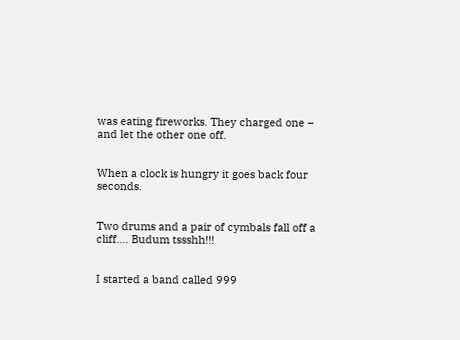was eating fireworks. They charged one – and let the other one off.


When a clock is hungry it goes back four seconds.


Two drums and a pair of cymbals fall off a cliff…. Budum tssshh!!!


I started a band called 999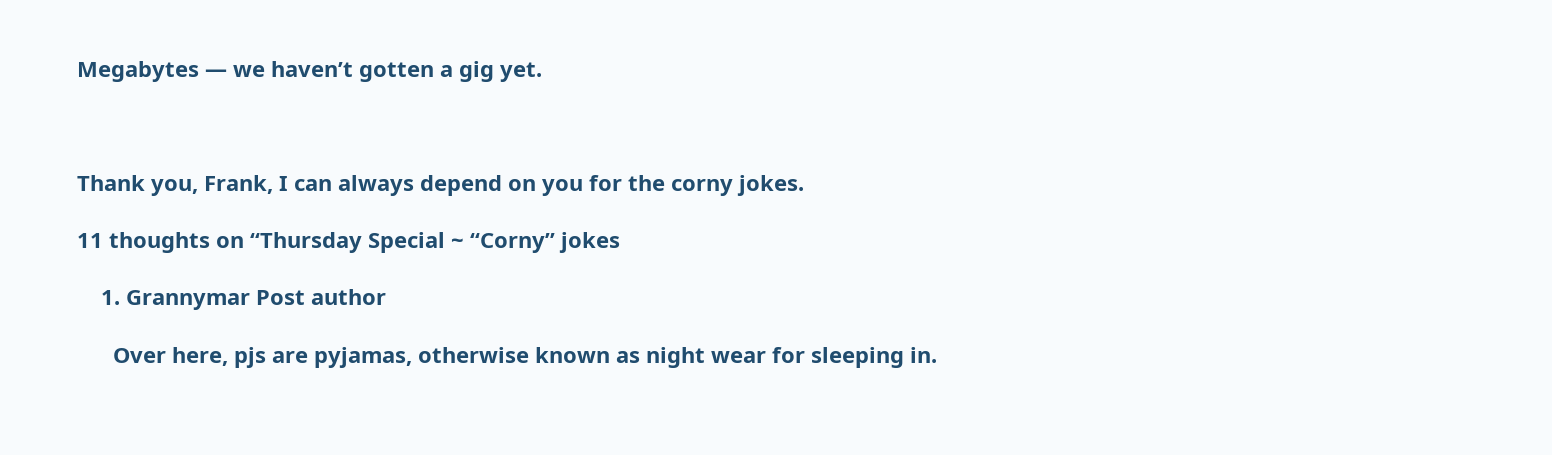Megabytes — we haven’t gotten a gig yet.



Thank you, Frank, I can always depend on you for the corny jokes.

11 thoughts on “Thursday Special ~ “Corny” jokes

    1. Grannymar Post author

      Over here, pjs are pyjamas, otherwise known as night wear for sleeping in.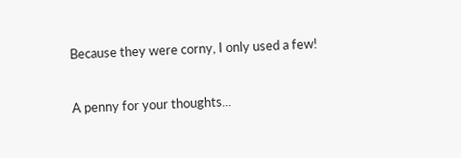Because they were corny, I only used a few!


A penny for your thoughts...